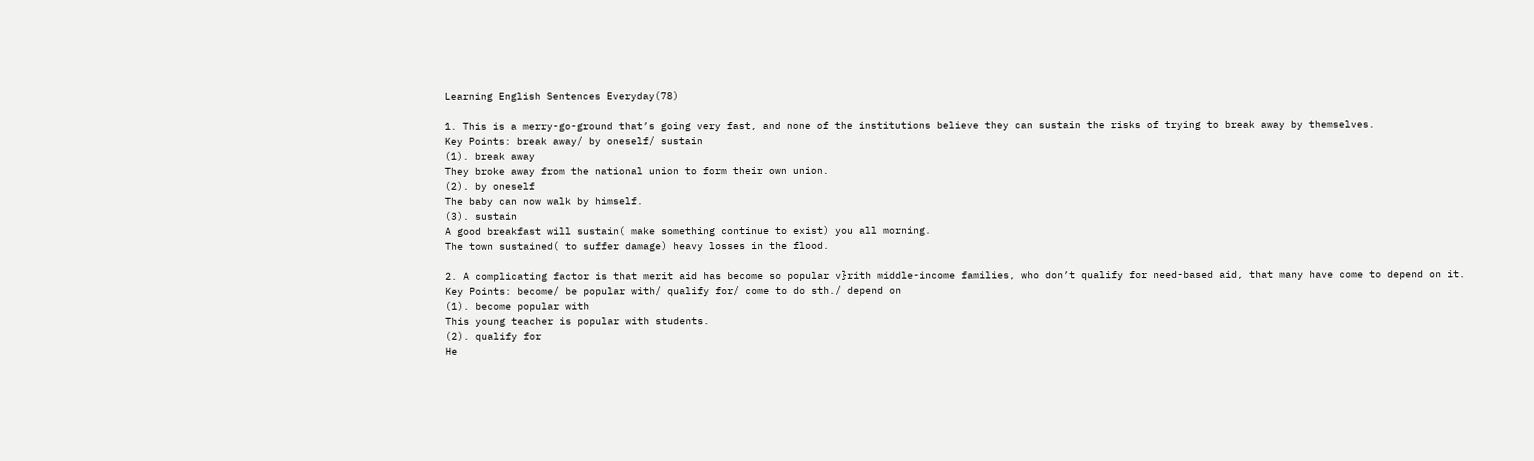Learning English Sentences Everyday(78)

1. This is a merry-go-ground that’s going very fast, and none of the institutions believe they can sustain the risks of trying to break away by themselves.
Key Points: break away/ by oneself/ sustain
(1). break away
They broke away from the national union to form their own union.
(2). by oneself
The baby can now walk by himself.
(3). sustain
A good breakfast will sustain( make something continue to exist) you all morning.
The town sustained( to suffer damage) heavy losses in the flood.

2. A complicating factor is that merit aid has become so popular v}rith middle-income families, who don’t qualify for need-based aid, that many have come to depend on it.
Key Points: become/ be popular with/ qualify for/ come to do sth./ depend on
(1). become popular with
This young teacher is popular with students.
(2). qualify for
He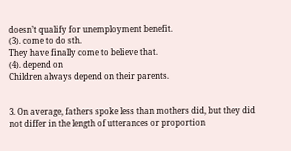doesn’t qualify for unemployment benefit.
(3). come to do sth.
They have finally come to believe that.
(4). depend on
Children always depend on their parents.


3. On average, fathers spoke less than mothers did, but they did not differ in the length of utterances or proportion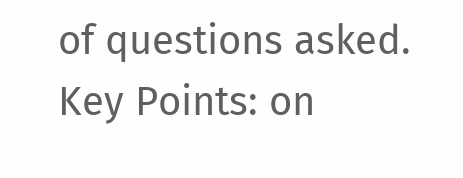of questions asked.
Key Points: on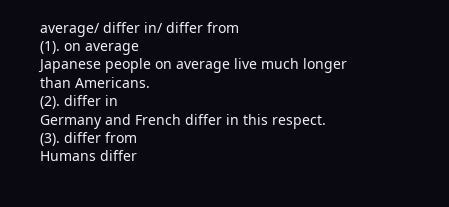average/ differ in/ differ from
(1). on average
Japanese people on average live much longer than Americans.
(2). differ in
Germany and French differ in this respect.
(3). differ from
Humans differ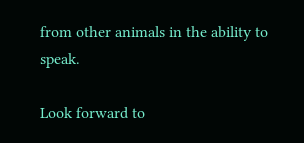from other animals in the ability to speak.

Look forward to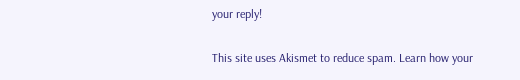your reply!

This site uses Akismet to reduce spam. Learn how your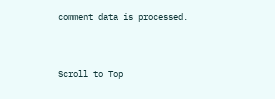comment data is processed.


Scroll to Top